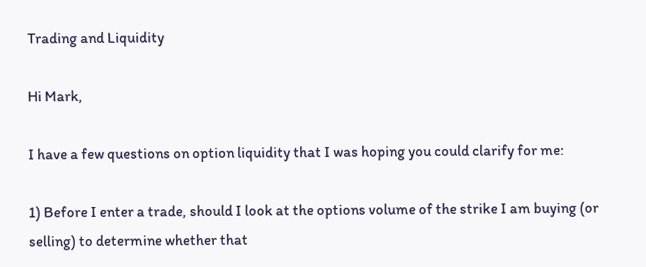Trading and Liquidity

Hi Mark,

I have a few questions on option liquidity that I was hoping you could clarify for me:

1) Before I enter a trade, should I look at the options volume of the strike I am buying (or selling) to determine whether that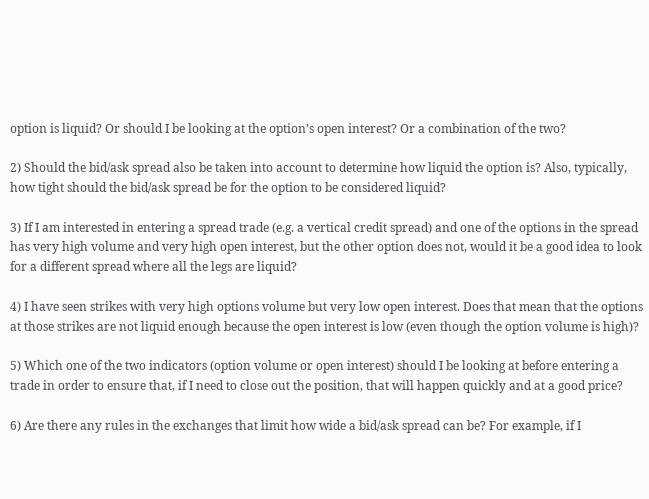option is liquid? Or should I be looking at the option’s open interest? Or a combination of the two?

2) Should the bid/ask spread also be taken into account to determine how liquid the option is? Also, typically, how tight should the bid/ask spread be for the option to be considered liquid?

3) If I am interested in entering a spread trade (e.g. a vertical credit spread) and one of the options in the spread has very high volume and very high open interest, but the other option does not, would it be a good idea to look for a different spread where all the legs are liquid?

4) I have seen strikes with very high options volume but very low open interest. Does that mean that the options at those strikes are not liquid enough because the open interest is low (even though the option volume is high)?

5) Which one of the two indicators (option volume or open interest) should I be looking at before entering a trade in order to ensure that, if I need to close out the position, that will happen quickly and at a good price?

6) Are there any rules in the exchanges that limit how wide a bid/ask spread can be? For example, if I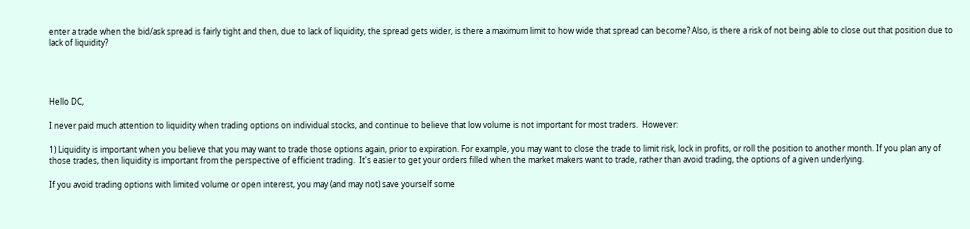enter a trade when the bid/ask spread is fairly tight and then, due to lack of liquidity, the spread gets wider, is there a maximum limit to how wide that spread can become? Also, is there a risk of not being able to close out that position due to lack of liquidity?




Hello DC,

I never paid much attention to liquidity when trading options on individual stocks, and continue to believe that low volume is not important for most traders.  However:

1) Liquidity is important when you believe that you may want to trade those options again, prior to expiration. For example, you may want to close the trade to limit risk, lock in profits, or roll the position to another month. If you plan any of those trades, then liquidity is important from the perspective of efficient trading.  It's easier to get your orders filled when the market makers want to trade, rather than avoid trading, the options of a given underlying.

If you avoid trading options with limited volume or open interest, you may (and may not) save yourself some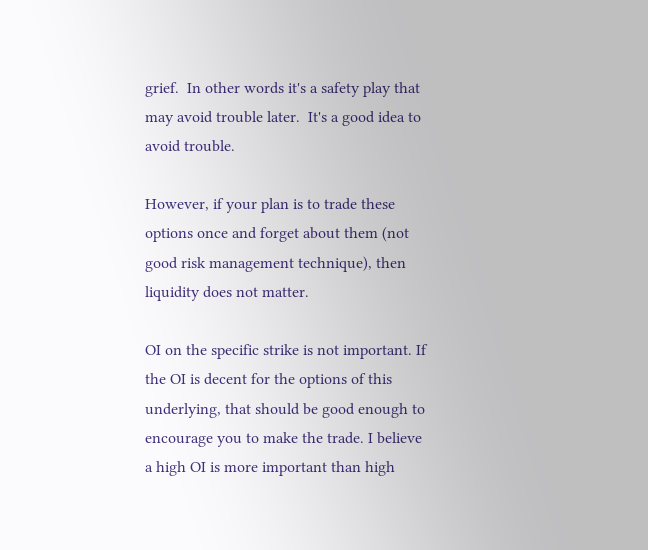grief.  In other words it's a safety play that may avoid trouble later.  It's a good idea to avoid trouble.

However, if your plan is to trade these options once and forget about them (not good risk management technique), then liquidity does not matter.

OI on the specific strike is not important. If the OI is decent for the options of this underlying, that should be good enough to encourage you to make the trade. I believe a high OI is more important than high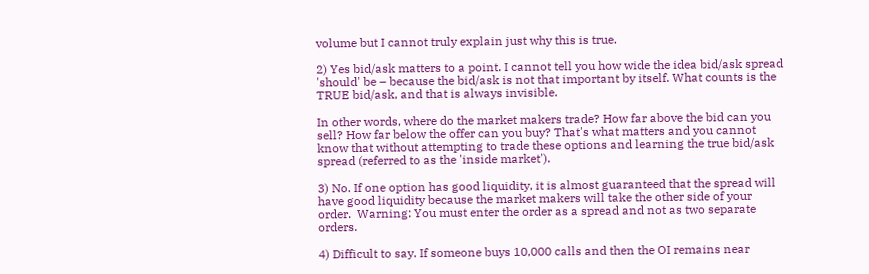volume but I cannot truly explain just why this is true.

2) Yes bid/ask matters to a point. I cannot tell you how wide the idea bid/ask spread 'should' be – because the bid/ask is not that important by itself. What counts is the TRUE bid/ask, and that is always invisible.

In other words, where do the market makers trade? How far above the bid can you sell? How far below the offer can you buy? That's what matters and you cannot know that without attempting to trade these options and learning the true bid/ask spread (referred to as the 'inside market').

3) No. If one option has good liquidity, it is almost guaranteed that the spread will have good liquidity because the market makers will take the other side of your order.  Warning: You must enter the order as a spread and not as two separate orders.

4) Difficult to say. If someone buys 10,000 calls and then the OI remains near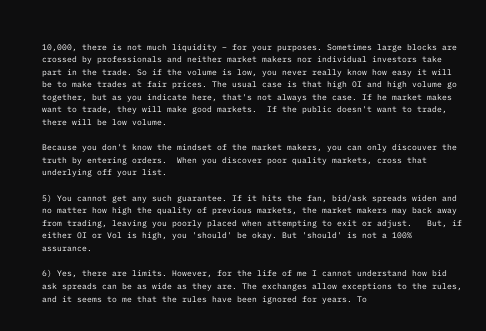10,000, there is not much liquidity – for your purposes. Sometimes large blocks are crossed by professionals and neither market makers nor individual investors take part in the trade. So if the volume is low, you never really know how easy it will be to make trades at fair prices. The usual case is that high OI and high volume go together, but as you indicate here, that's not always the case. If he market makes want to trade, they will make good markets.  If the public doesn't want to trade, there will be low volume.

Because you don't know the mindset of the market makers, you can only discouver the truth by entering orders.  When you discover poor quality markets, cross that underlying off your list.

5) You cannot get any such guarantee. If it hits the fan, bid/ask spreads widen and no matter how high the quality of previous markets, the market makers may back away from trading, leaving you poorly placed when attempting to exit or adjust.   But, if either OI or Vol is high, you 'should' be okay. But 'should' is not a 100% assurance.

6) Yes, there are limits. However, for the life of me I cannot understand how bid ask spreads can be as wide as they are. The exchanges allow exceptions to the rules, and it seems to me that the rules have been ignored for years. To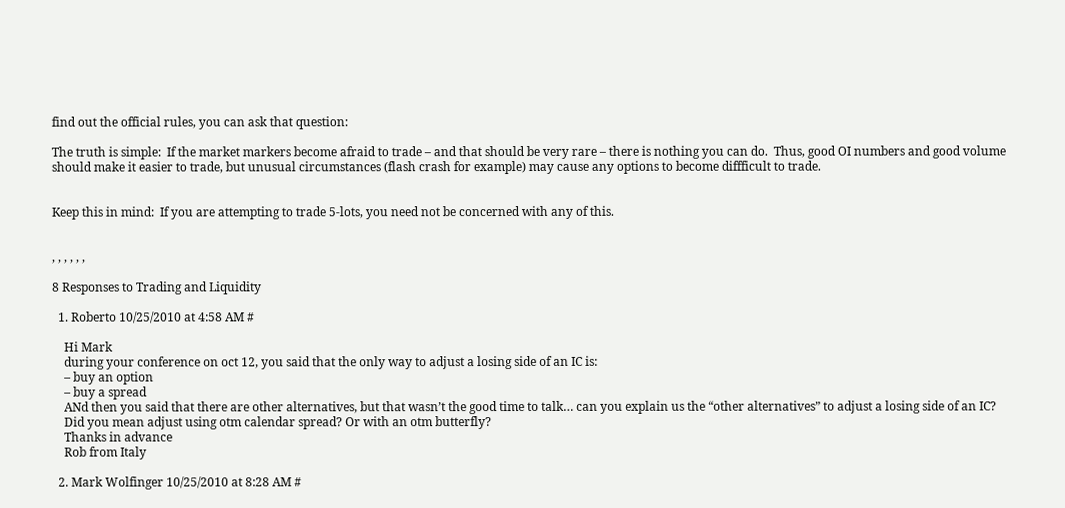find out the official rules, you can ask that question:

The truth is simple:  If the market markers become afraid to trade – and that should be very rare – there is nothing you can do.  Thus, good OI numbers and good volume should make it easier to trade, but unusual circumstances (flash crash for example) may cause any options to become diffficult to trade.


Keep this in mind:  If you are attempting to trade 5-lots, you need not be concerned with any of this.


, , , , , ,

8 Responses to Trading and Liquidity

  1. Roberto 10/25/2010 at 4:58 AM #

    Hi Mark
    during your conference on oct 12, you said that the only way to adjust a losing side of an IC is:
    – buy an option
    – buy a spread
    ANd then you said that there are other alternatives, but that wasn’t the good time to talk… can you explain us the “other alternatives” to adjust a losing side of an IC?
    Did you mean adjust using otm calendar spread? Or with an otm butterfly?
    Thanks in advance
    Rob from Italy

  2. Mark Wolfinger 10/25/2010 at 8:28 AM #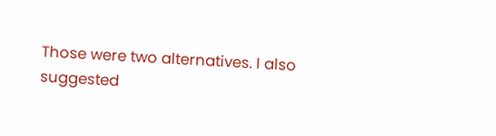Those were two alternatives. I also suggested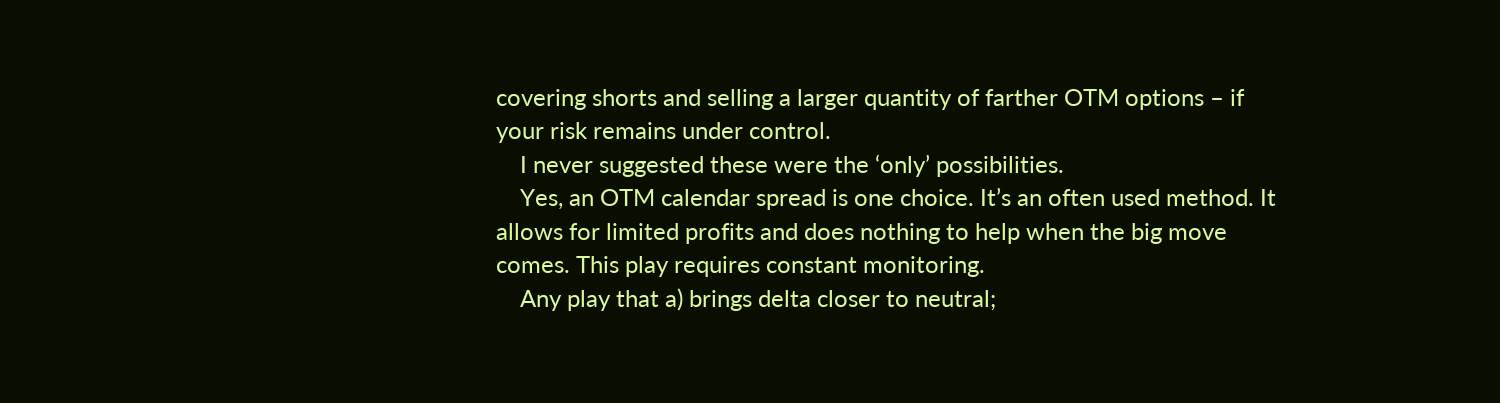covering shorts and selling a larger quantity of farther OTM options – if your risk remains under control.
    I never suggested these were the ‘only’ possibilities.
    Yes, an OTM calendar spread is one choice. It’s an often used method. It allows for limited profits and does nothing to help when the big move comes. This play requires constant monitoring.
    Any play that a) brings delta closer to neutral;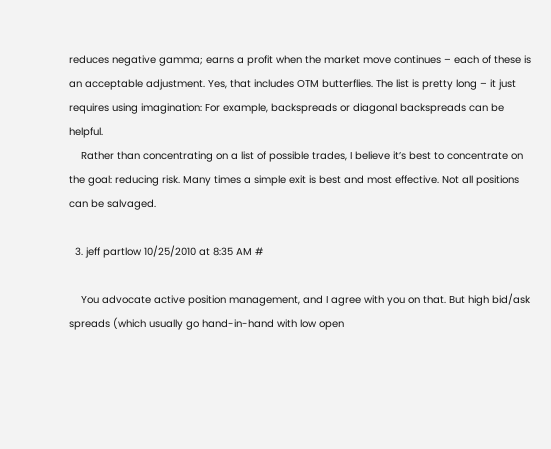reduces negative gamma; earns a profit when the market move continues – each of these is an acceptable adjustment. Yes, that includes OTM butterflies. The list is pretty long – it just requires using imagination: For example, backspreads or diagonal backspreads can be helpful.
    Rather than concentrating on a list of possible trades, I believe it’s best to concentrate on the goal: reducing risk. Many times a simple exit is best and most effective. Not all positions can be salvaged.

  3. jeff partlow 10/25/2010 at 8:35 AM #

    You advocate active position management, and I agree with you on that. But high bid/ask spreads (which usually go hand-in-hand with low open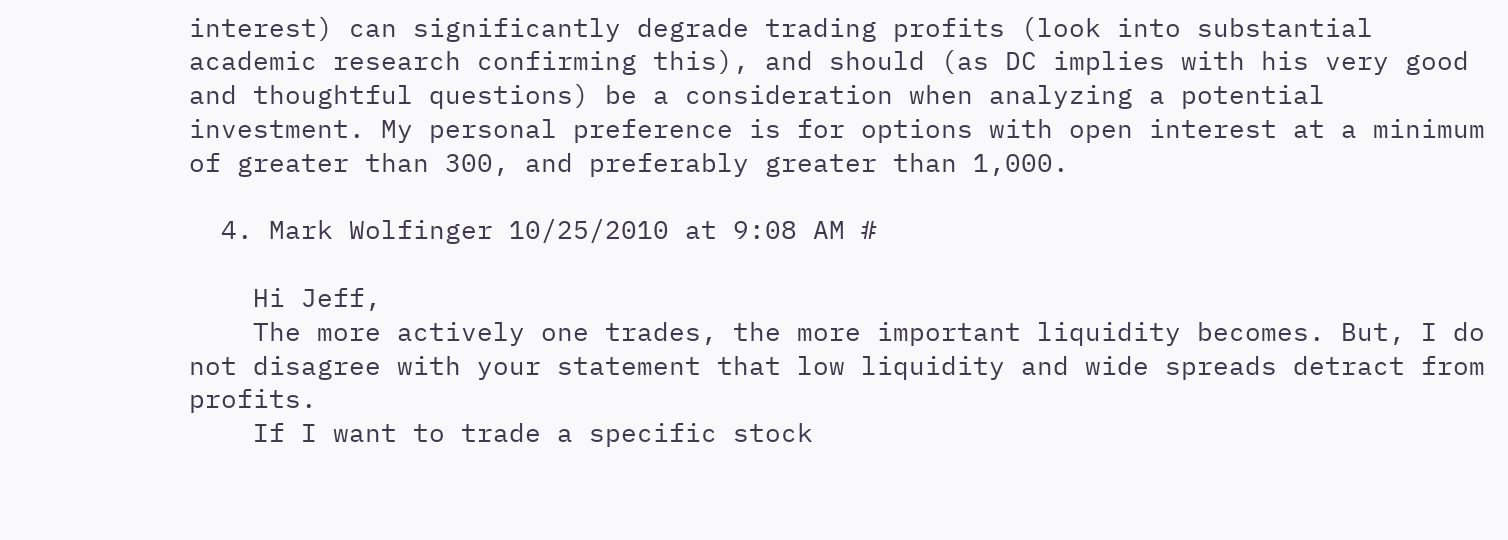interest) can significantly degrade trading profits (look into substantial academic research confirming this), and should (as DC implies with his very good and thoughtful questions) be a consideration when analyzing a potential investment. My personal preference is for options with open interest at a minimum of greater than 300, and preferably greater than 1,000.

  4. Mark Wolfinger 10/25/2010 at 9:08 AM #

    Hi Jeff,
    The more actively one trades, the more important liquidity becomes. But, I do not disagree with your statement that low liquidity and wide spreads detract from profits.
    If I want to trade a specific stock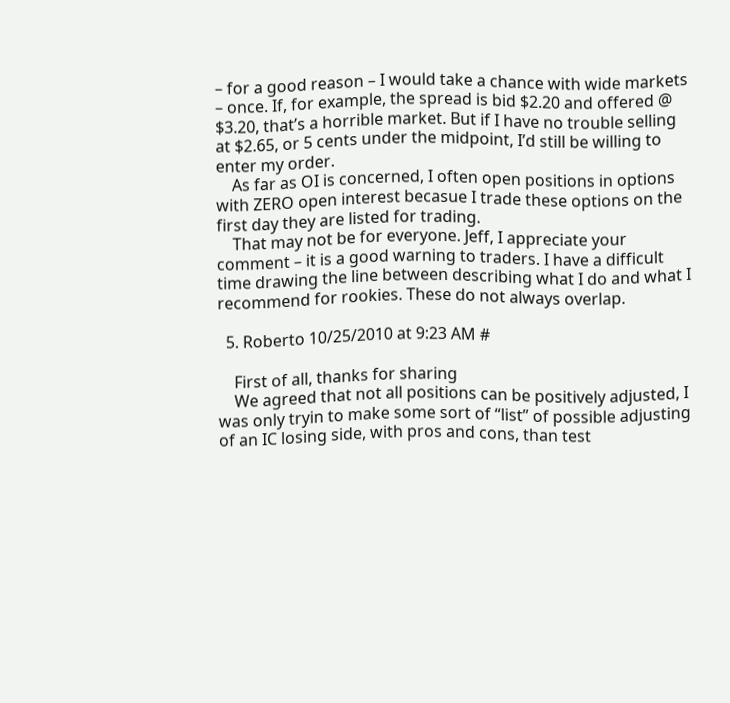– for a good reason – I would take a chance with wide markets – once. If, for example, the spread is bid $2.20 and offered @ $3.20, that’s a horrible market. But if I have no trouble selling at $2.65, or 5 cents under the midpoint, I’d still be willing to enter my order.
    As far as OI is concerned, I often open positions in options with ZERO open interest becasue I trade these options on the first day they are listed for trading.
    That may not be for everyone. Jeff, I appreciate your comment – it is a good warning to traders. I have a difficult time drawing the line between describing what I do and what I recommend for rookies. These do not always overlap.

  5. Roberto 10/25/2010 at 9:23 AM #

    First of all, thanks for sharing
    We agreed that not all positions can be positively adjusted, I was only tryin to make some sort of “list” of possible adjusting of an IC losing side, with pros and cons, than test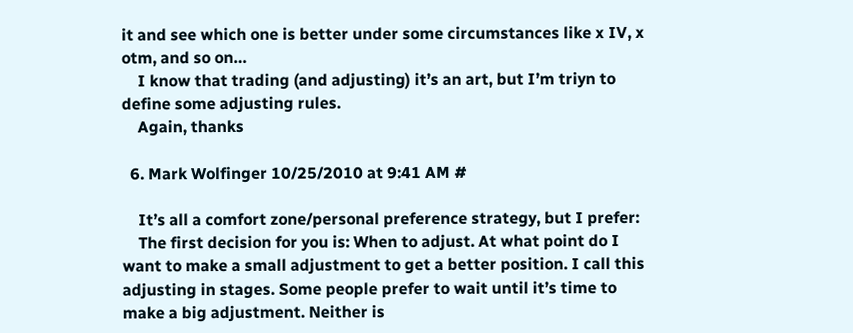it and see which one is better under some circumstances like x IV, x otm, and so on…
    I know that trading (and adjusting) it’s an art, but I’m triyn to define some adjusting rules.
    Again, thanks

  6. Mark Wolfinger 10/25/2010 at 9:41 AM #

    It’s all a comfort zone/personal preference strategy, but I prefer:
    The first decision for you is: When to adjust. At what point do I want to make a small adjustment to get a better position. I call this adjusting in stages. Some people prefer to wait until it’s time to make a big adjustment. Neither is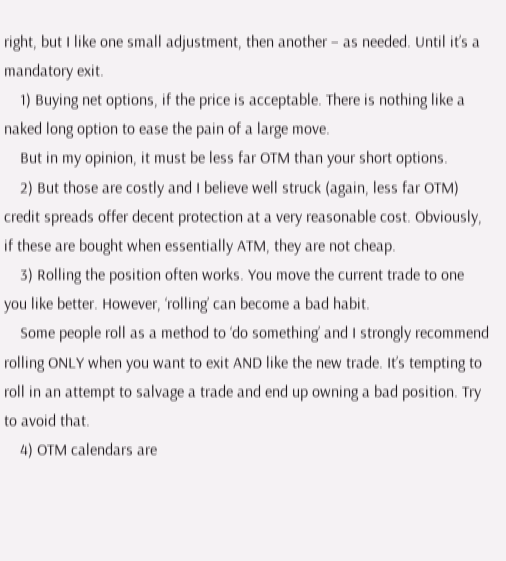right, but I like one small adjustment, then another – as needed. Until it’s a mandatory exit.
    1) Buying net options, if the price is acceptable. There is nothing like a naked long option to ease the pain of a large move.
    But in my opinion, it must be less far OTM than your short options.
    2) But those are costly and I believe well struck (again, less far OTM) credit spreads offer decent protection at a very reasonable cost. Obviously, if these are bought when essentially ATM, they are not cheap.
    3) Rolling the position often works. You move the current trade to one you like better. However, ‘rolling’ can become a bad habit.
    Some people roll as a method to ‘do something’ and I strongly recommend rolling ONLY when you want to exit AND like the new trade. It’s tempting to roll in an attempt to salvage a trade and end up owning a bad position. Try to avoid that.
    4) OTM calendars are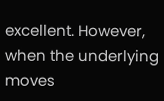excellent. However, when the underlying moves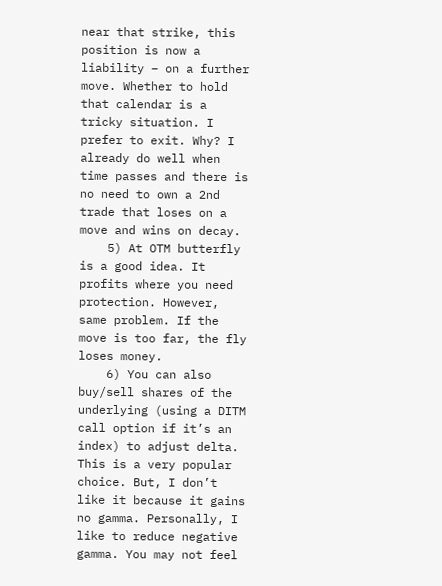near that strike, this position is now a liability – on a further move. Whether to hold that calendar is a tricky situation. I prefer to exit. Why? I already do well when time passes and there is no need to own a 2nd trade that loses on a move and wins on decay.
    5) At OTM butterfly is a good idea. It profits where you need protection. However, same problem. If the move is too far, the fly loses money.
    6) You can also buy/sell shares of the underlying (using a DITM call option if it’s an index) to adjust delta. This is a very popular choice. But, I don’t like it because it gains no gamma. Personally, I like to reduce negative gamma. You may not feel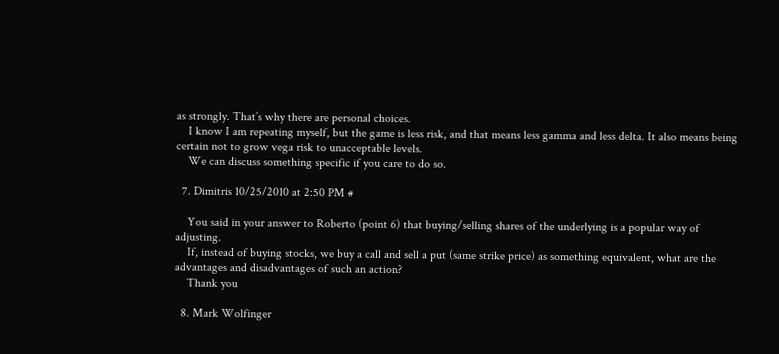as strongly. That’s why there are personal choices.
    I know I am repeating myself, but the game is less risk, and that means less gamma and less delta. It also means being certain not to grow vega risk to unacceptable levels.
    We can discuss something specific if you care to do so.

  7. Dimitris 10/25/2010 at 2:50 PM #

    You said in your answer to Roberto (point 6) that buying/selling shares of the underlying is a popular way of adjusting.
    If, instead of buying stocks, we buy a call and sell a put (same strike price) as something equivalent, what are the advantages and disadvantages of such an action?
    Thank you

  8. Mark Wolfinger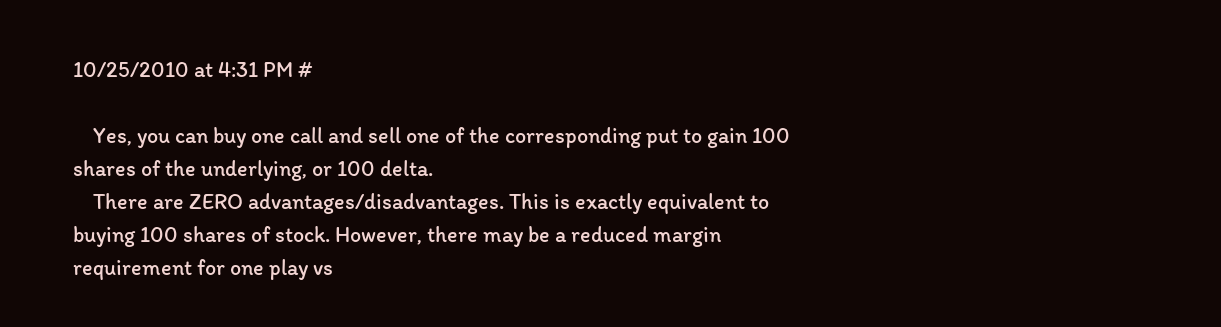10/25/2010 at 4:31 PM #

    Yes, you can buy one call and sell one of the corresponding put to gain 100 shares of the underlying, or 100 delta.
    There are ZERO advantages/disadvantages. This is exactly equivalent to buying 100 shares of stock. However, there may be a reduced margin requirement for one play vs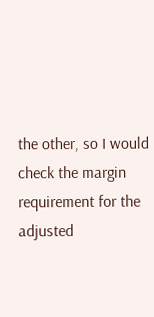the other, so I would check the margin requirement for the adjusted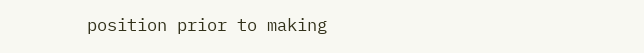position prior to making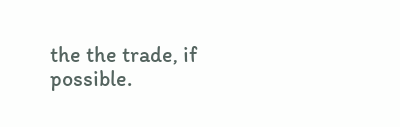the the trade, if possible.